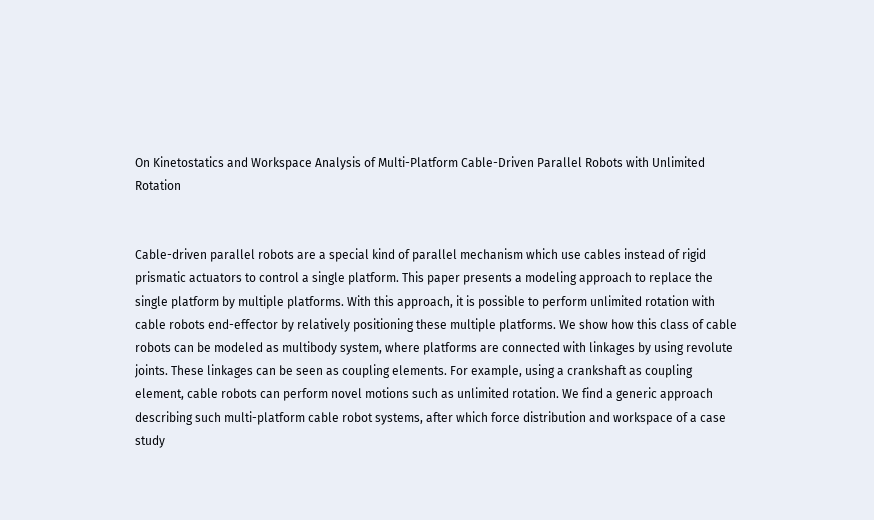On Kinetostatics and Workspace Analysis of Multi-Platform Cable-Driven Parallel Robots with Unlimited Rotation


Cable-driven parallel robots are a special kind of parallel mechanism which use cables instead of rigid prismatic actuators to control a single platform. This paper presents a modeling approach to replace the single platform by multiple platforms. With this approach, it is possible to perform unlimited rotation with cable robots end-effector by relatively positioning these multiple platforms. We show how this class of cable robots can be modeled as multibody system, where platforms are connected with linkages by using revolute joints. These linkages can be seen as coupling elements. For example, using a crankshaft as coupling element, cable robots can perform novel motions such as unlimited rotation. We find a generic approach describing such multi-platform cable robot systems, after which force distribution and workspace of a case study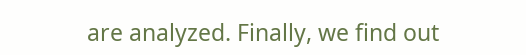are analyzed. Finally, we find out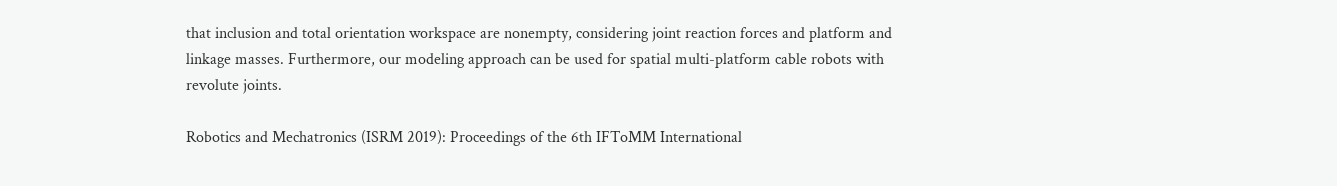that inclusion and total orientation workspace are nonempty, considering joint reaction forces and platform and linkage masses. Furthermore, our modeling approach can be used for spatial multi-platform cable robots with revolute joints.

Robotics and Mechatronics (ISRM 2019): Proceedings of the 6th IFToMM International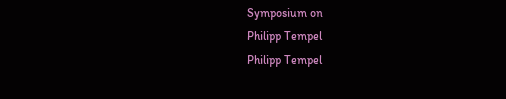Symposium on
Philipp Tempel
Philipp Tempel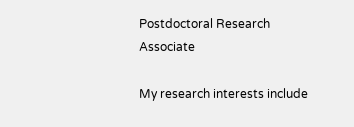Postdoctoral Research Associate

My research interests include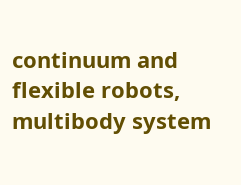continuum and flexible robots, multibody system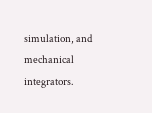simulation, and mechanical integrators.